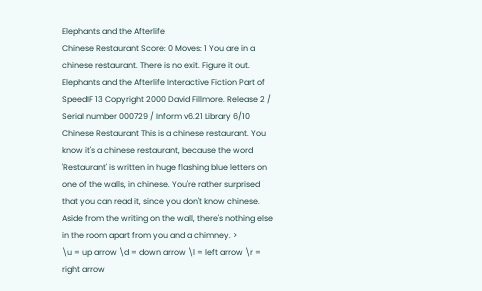Elephants and the Afterlife
Chinese Restaurant Score: 0 Moves: 1 You are in a chinese restaurant. There is no exit. Figure it out. Elephants and the Afterlife Interactive Fiction Part of SpeedIF 13 Copyright 2000 David Fillmore. Release 2 / Serial number 000729 / Inform v6.21 Library 6/10 Chinese Restaurant This is a chinese restaurant. You know it's a chinese restaurant, because the word 'Restaurant' is written in huge flashing blue letters on one of the walls, in chinese. You're rather surprised that you can read it, since you don't know chinese. Aside from the writing on the wall, there's nothing else in the room apart from you and a chimney. >
\u = up arrow \d = down arrow \l = left arrow \r = right arrow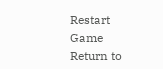Restart Game Return to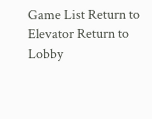Game List Return to Elevator Return to Lobby